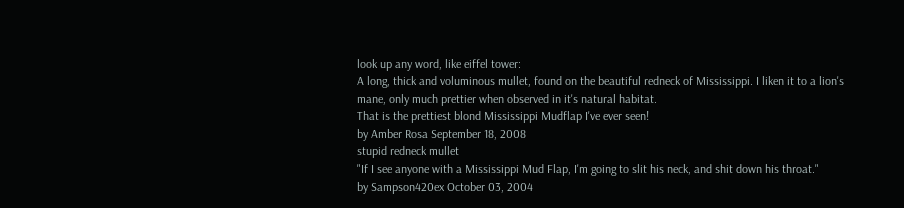look up any word, like eiffel tower:
A long, thick and voluminous mullet, found on the beautiful redneck of Mississippi. I liken it to a lion's mane, only much prettier when observed in it's natural habitat.
That is the prettiest blond Mississippi Mudflap I've ever seen!
by Amber Rosa September 18, 2008
stupid redneck mullet
"If I see anyone with a Mississippi Mud Flap, I'm going to slit his neck, and shit down his throat."
by Sampson420ex October 03, 2004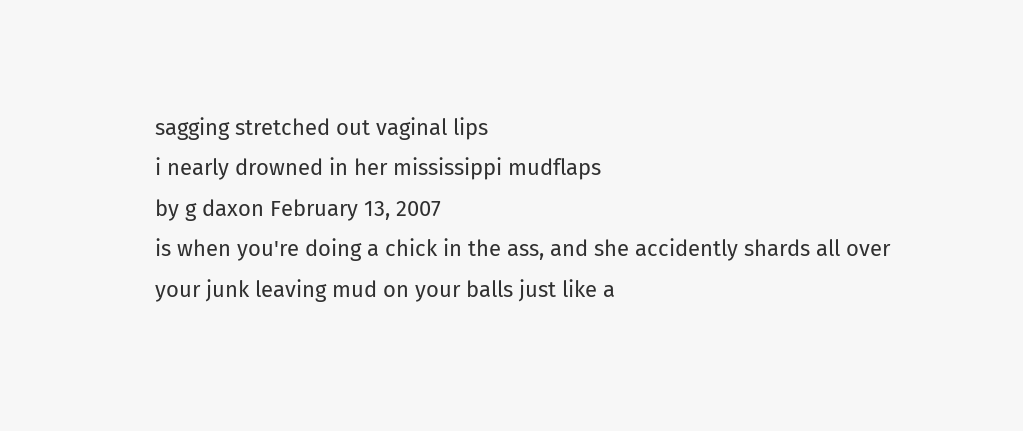sagging stretched out vaginal lips
i nearly drowned in her mississippi mudflaps
by g daxon February 13, 2007
is when you're doing a chick in the ass, and she accidently shards all over your junk leaving mud on your balls just like a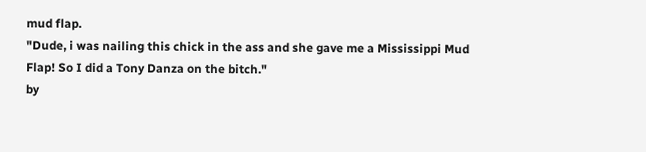mud flap.
"Dude, i was nailing this chick in the ass and she gave me a Mississippi Mud Flap! So I did a Tony Danza on the bitch."
by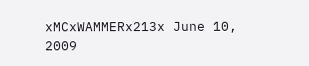xMCxWAMMERx213x June 10, 2009